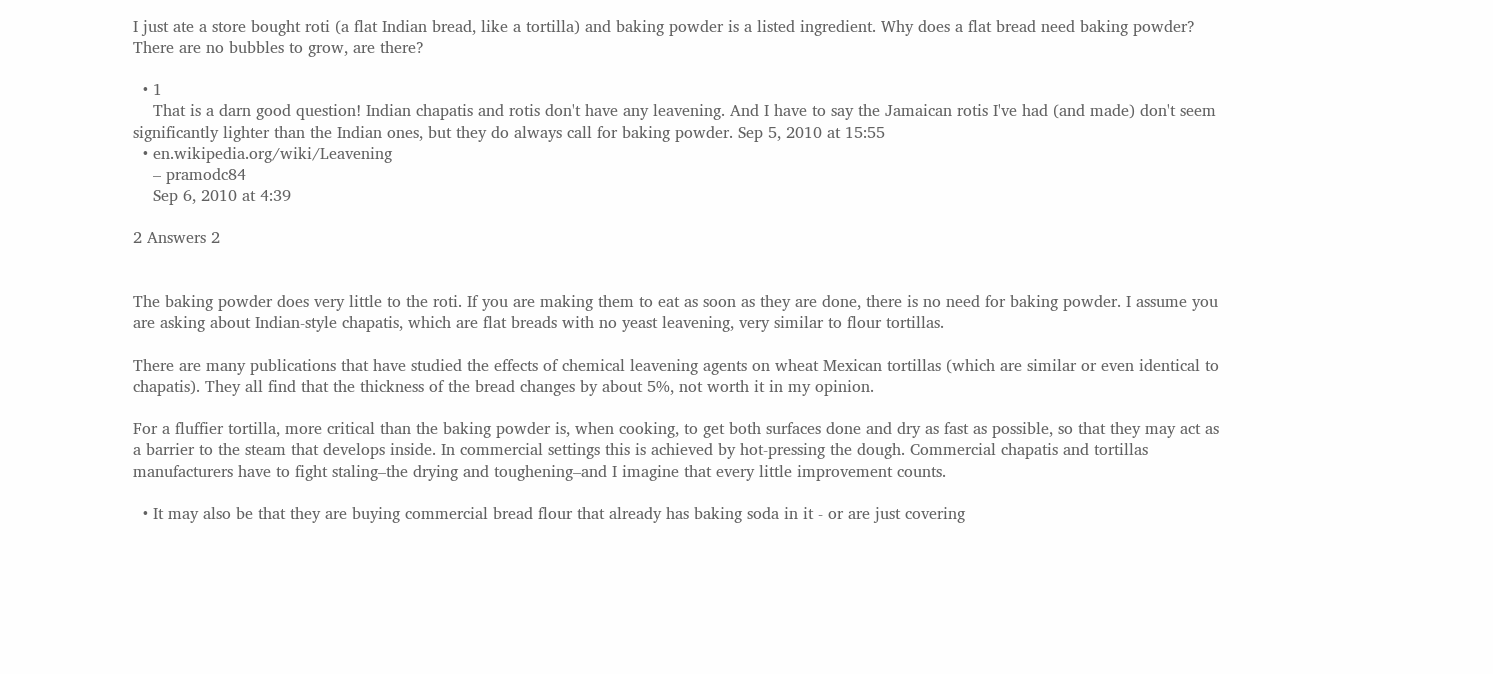I just ate a store bought roti (a flat Indian bread, like a tortilla) and baking powder is a listed ingredient. Why does a flat bread need baking powder? There are no bubbles to grow, are there?

  • 1
    That is a darn good question! Indian chapatis and rotis don't have any leavening. And I have to say the Jamaican rotis I've had (and made) don't seem significantly lighter than the Indian ones, but they do always call for baking powder. Sep 5, 2010 at 15:55
  • en.wikipedia.org/wiki/Leavening
    – pramodc84
    Sep 6, 2010 at 4:39

2 Answers 2


The baking powder does very little to the roti. If you are making them to eat as soon as they are done, there is no need for baking powder. I assume you are asking about Indian-style chapatis, which are flat breads with no yeast leavening, very similar to flour tortillas.

There are many publications that have studied the effects of chemical leavening agents on wheat Mexican tortillas (which are similar or even identical to chapatis). They all find that the thickness of the bread changes by about 5%, not worth it in my opinion.

For a fluffier tortilla, more critical than the baking powder is, when cooking, to get both surfaces done and dry as fast as possible, so that they may act as a barrier to the steam that develops inside. In commercial settings this is achieved by hot-pressing the dough. Commercial chapatis and tortillas manufacturers have to fight staling–the drying and toughening–and I imagine that every little improvement counts.

  • It may also be that they are buying commercial bread flour that already has baking soda in it - or are just covering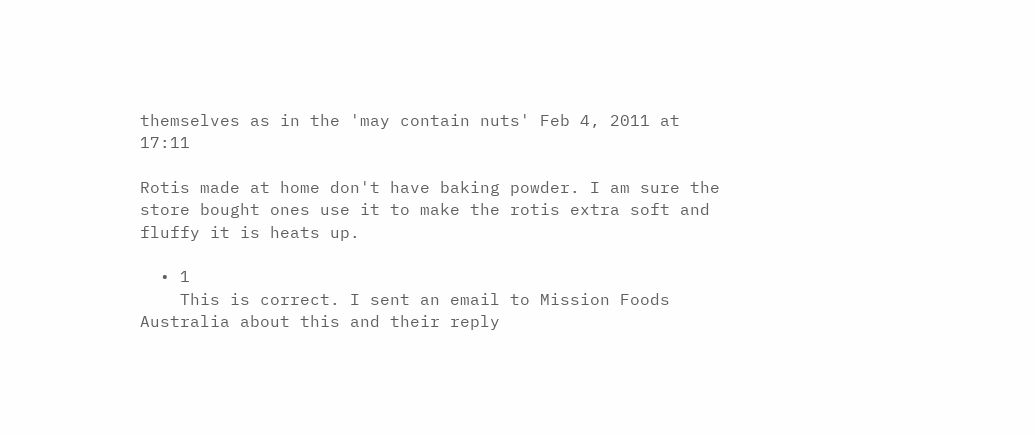themselves as in the 'may contain nuts' Feb 4, 2011 at 17:11

Rotis made at home don't have baking powder. I am sure the store bought ones use it to make the rotis extra soft and fluffy it is heats up.

  • 1
    This is correct. I sent an email to Mission Foods Australia about this and their reply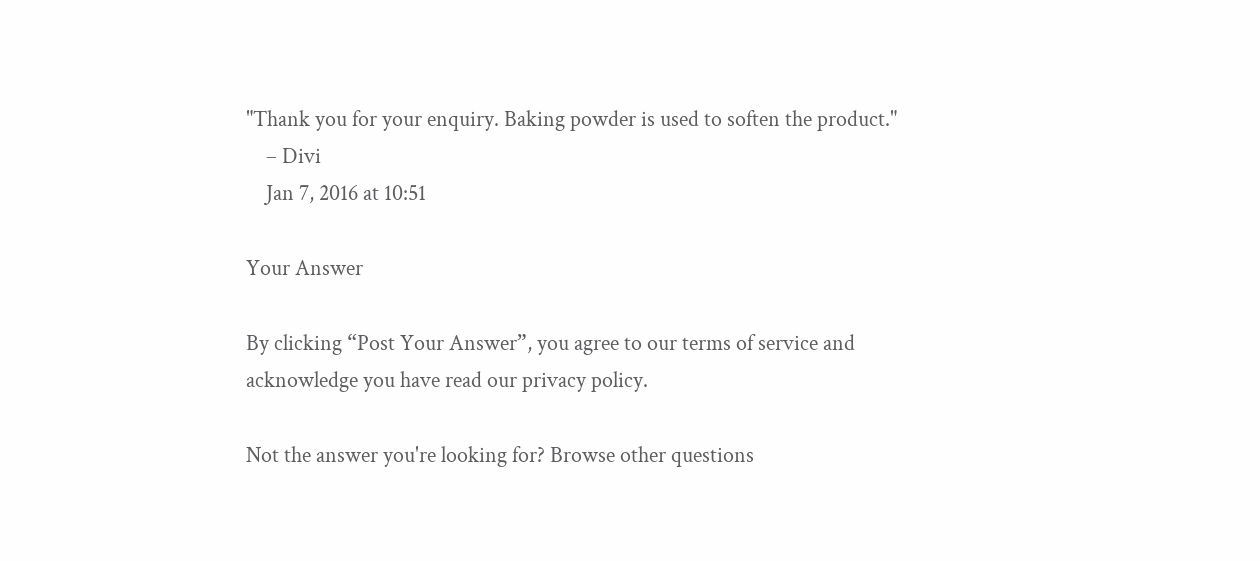"Thank you for your enquiry. Baking powder is used to soften the product."
    – Divi
    Jan 7, 2016 at 10:51

Your Answer

By clicking “Post Your Answer”, you agree to our terms of service and acknowledge you have read our privacy policy.

Not the answer you're looking for? Browse other questions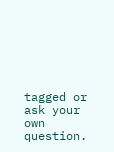tagged or ask your own question.